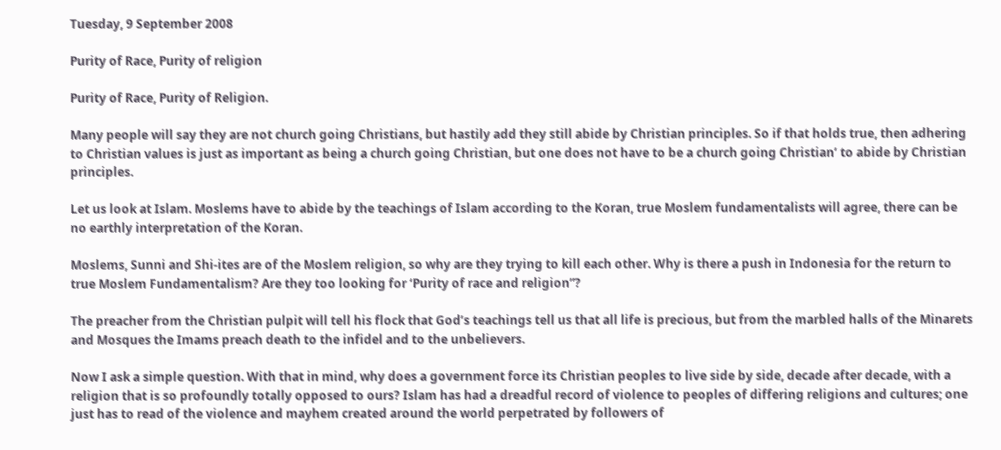Tuesday, 9 September 2008

Purity of Race, Purity of religion

Purity of Race, Purity of Religion.

Many people will say they are not church going Christians, but hastily add they still abide by Christian principles. So if that holds true, then adhering to Christian values is just as important as being a church going Christian, but one does not have to be a church going Christian’ to abide by Christian principles.

Let us look at Islam. Moslems have to abide by the teachings of Islam according to the Koran, true Moslem fundamentalists will agree, there can be no earthly interpretation of the Koran.

Moslems, Sunni and Shi-ites are of the Moslem religion, so why are they trying to kill each other. Why is there a push in Indonesia for the return to true Moslem Fundamentalism? Are they too looking for ‘Purity of race and religion”?

The preacher from the Christian pulpit will tell his flock that God’s teachings tell us that all life is precious, but from the marbled halls of the Minarets and Mosques the Imams preach death to the infidel and to the unbelievers.

Now I ask a simple question. With that in mind, why does a government force its Christian peoples to live side by side, decade after decade, with a religion that is so profoundly totally opposed to ours? Islam has had a dreadful record of violence to peoples of differing religions and cultures; one just has to read of the violence and mayhem created around the world perpetrated by followers of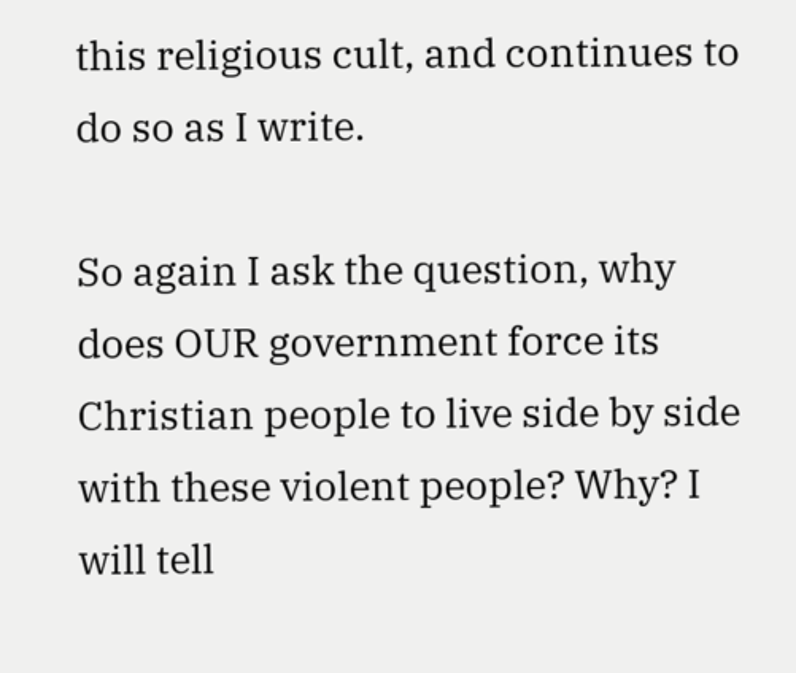this religious cult, and continues to do so as I write.

So again I ask the question, why does OUR government force its Christian people to live side by side with these violent people? Why? I will tell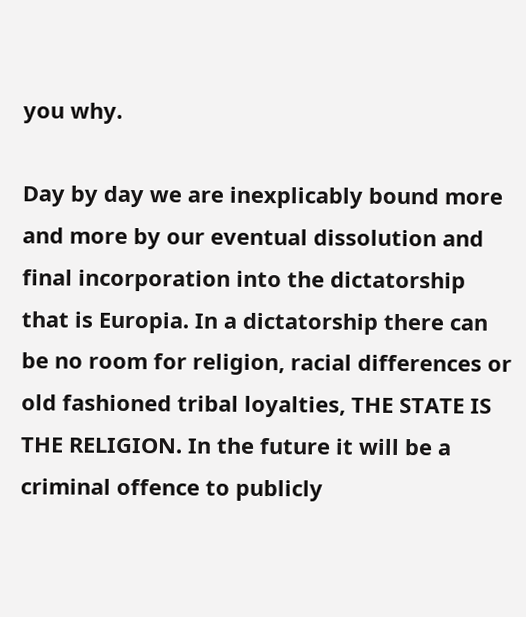you why.

Day by day we are inexplicably bound more and more by our eventual dissolution and final incorporation into the dictatorship that is Europia. In a dictatorship there can be no room for religion, racial differences or old fashioned tribal loyalties, THE STATE IS THE RELIGION. In the future it will be a criminal offence to publicly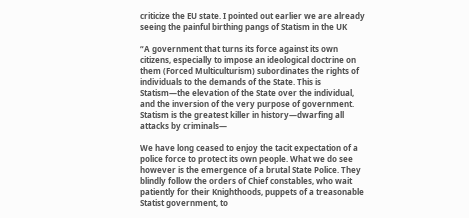criticize the EU state. I pointed out earlier we are already seeing the painful birthing pangs of Statism in the UK

“A government that turns its force against its own citizens, especially to impose an ideological doctrine on them (Forced Multiculturism) subordinates the rights of individuals to the demands of the State. This is Statism—the elevation of the State over the individual, and the inversion of the very purpose of government. Statism is the greatest killer in history—dwarfing all attacks by criminals—

We have long ceased to enjoy the tacit expectation of a police force to protect its own people. What we do see however is the emergence of a brutal State Police. They blindly follow the orders of Chief constables, who wait patiently for their Knighthoods, puppets of a treasonable Statist government, to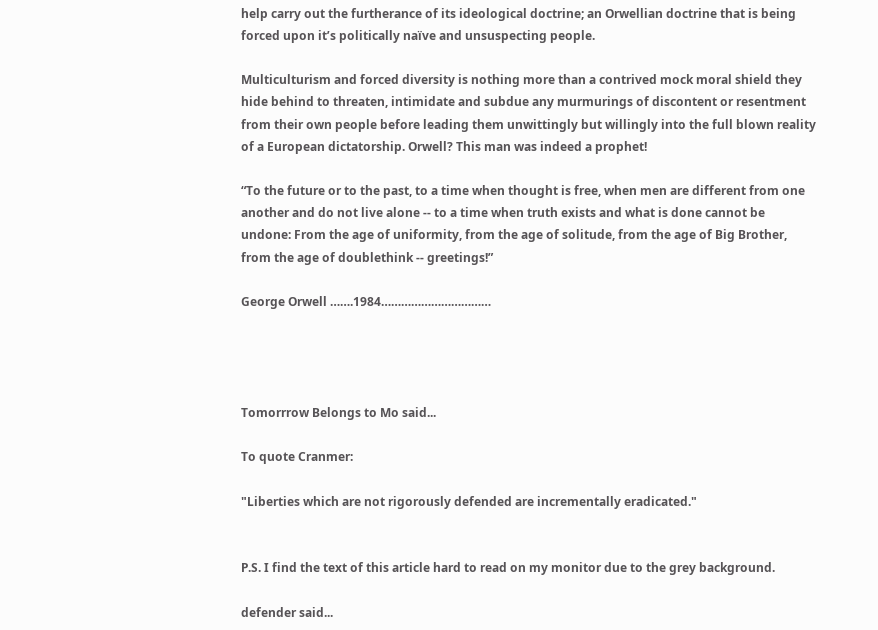help carry out the furtherance of its ideological doctrine; an Orwellian doctrine that is being forced upon it’s politically naïve and unsuspecting people.

Multiculturism and forced diversity is nothing more than a contrived mock moral shield they hide behind to threaten, intimidate and subdue any murmurings of discontent or resentment from their own people before leading them unwittingly but willingly into the full blown reality of a European dictatorship. Orwell? This man was indeed a prophet!

“To the future or to the past, to a time when thought is free, when men are different from one another and do not live alone -- to a time when truth exists and what is done cannot be undone: From the age of uniformity, from the age of solitude, from the age of Big Brother, from the age of doublethink -- greetings!”

George Orwell …….1984……………………………




Tomorrrow Belongs to Mo said...

To quote Cranmer:

"Liberties which are not rigorously defended are incrementally eradicated."


P.S. I find the text of this article hard to read on my monitor due to the grey background.

defender said...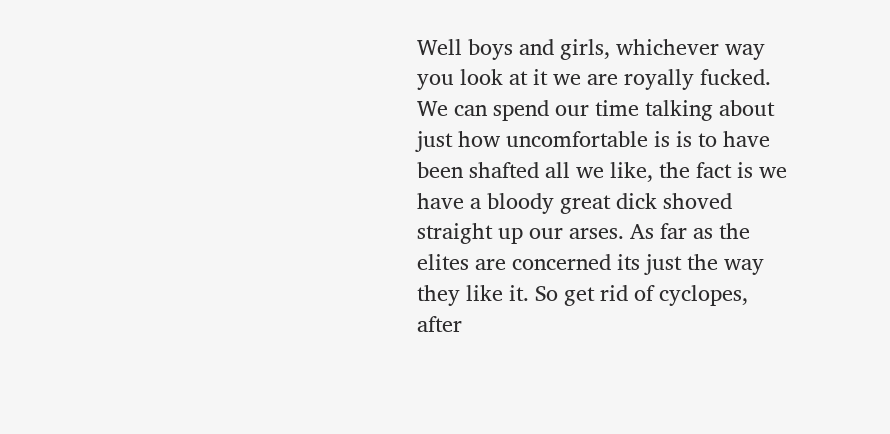Well boys and girls, whichever way you look at it we are royally fucked. We can spend our time talking about just how uncomfortable is is to have been shafted all we like, the fact is we have a bloody great dick shoved straight up our arses. As far as the elites are concerned its just the way they like it. So get rid of cyclopes, after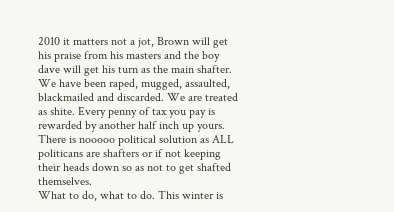2010 it matters not a jot, Brown will get his praise from his masters and the boy dave will get his turn as the main shafter. We have been raped, mugged, assaulted, blackmailed and discarded. We are treated as shite. Every penny of tax you pay is rewarded by another half inch up yours.
There is nooooo political solution as ALL politicans are shafters or if not keeping their heads down so as not to get shafted themselves.
What to do, what to do. This winter is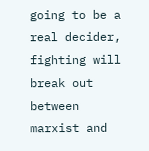going to be a real decider, fighting will break out between marxist and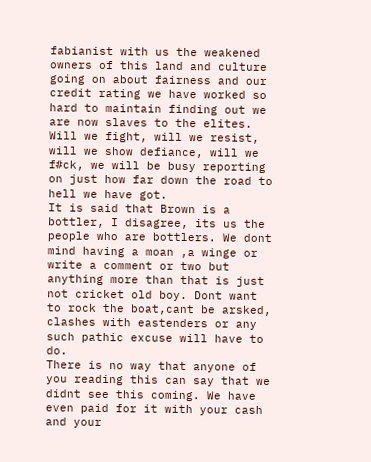fabianist with us the weakened owners of this land and culture going on about fairness and our credit rating we have worked so hard to maintain finding out we are now slaves to the elites. Will we fight, will we resist, will we show defiance, will we f#ck, we will be busy reporting on just how far down the road to hell we have got.
It is said that Brown is a bottler, I disagree, its us the people who are bottlers. We dont mind having a moan ,a winge or write a comment or two but anything more than that is just not cricket old boy. Dont want to rock the boat,cant be arsked, clashes with eastenders or any such pathic excuse will have to do.
There is no way that anyone of you reading this can say that we didnt see this coming. We have even paid for it with your cash and your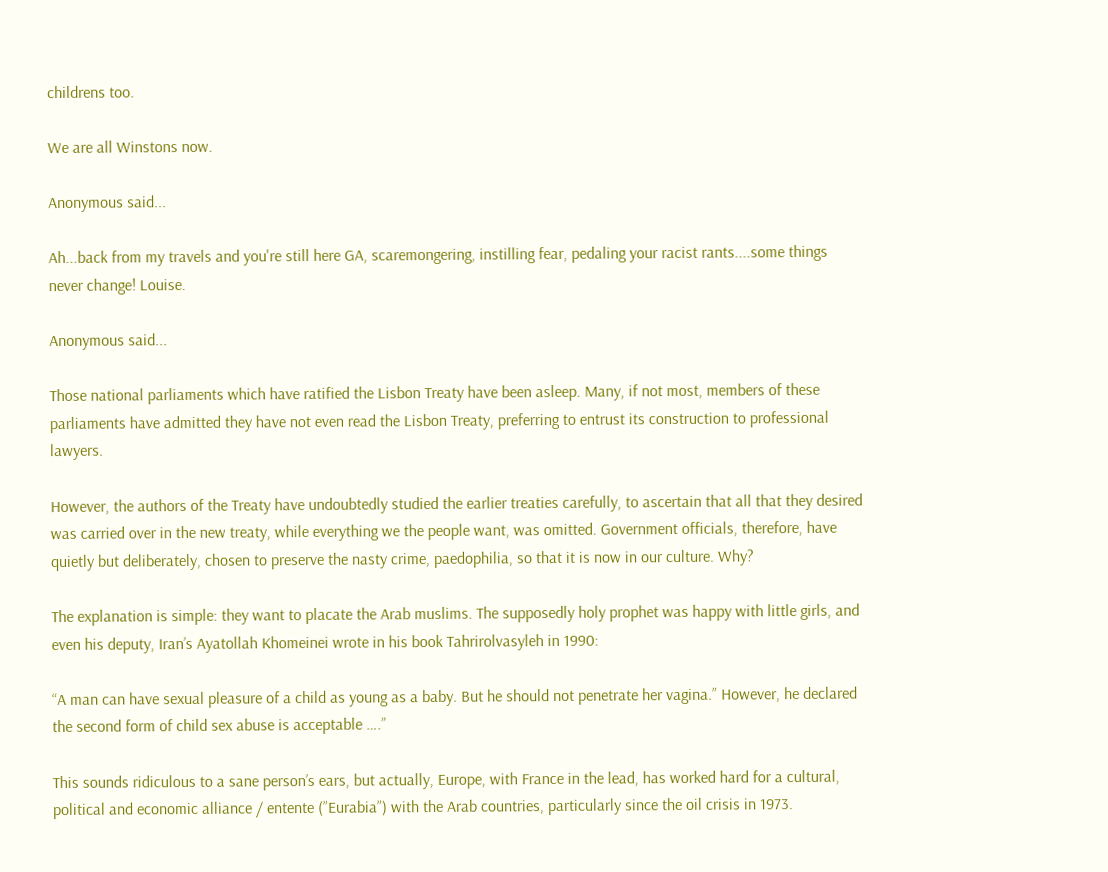childrens too.

We are all Winstons now.

Anonymous said...

Ah...back from my travels and you're still here GA, scaremongering, instilling fear, pedaling your racist rants....some things never change! Louise.

Anonymous said...

Those national parliaments which have ratified the Lisbon Treaty have been asleep. Many, if not most, members of these parliaments have admitted they have not even read the Lisbon Treaty, preferring to entrust its construction to professional lawyers.

However, the authors of the Treaty have undoubtedly studied the earlier treaties carefully, to ascertain that all that they desired was carried over in the new treaty, while everything we the people want, was omitted. Government officials, therefore, have quietly but deliberately, chosen to preserve the nasty crime, paedophilia, so that it is now in our culture. Why?

The explanation is simple: they want to placate the Arab muslims. The supposedly holy prophet was happy with little girls, and even his deputy, Iran’s Ayatollah Khomeinei wrote in his book Tahrirolvasyleh in 1990:

“A man can have sexual pleasure of a child as young as a baby. But he should not penetrate her vagina.” However, he declared the second form of child sex abuse is acceptable ….”

This sounds ridiculous to a sane person’s ears, but actually, Europe, with France in the lead, has worked hard for a cultural, political and economic alliance / entente (”Eurabia”) with the Arab countries, particularly since the oil crisis in 1973.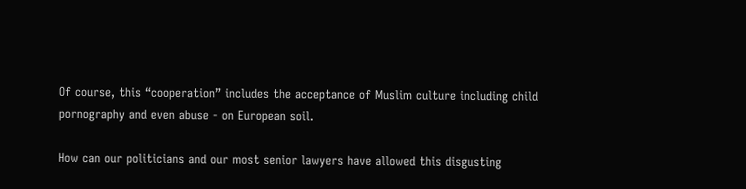Of course, this “cooperation” includes the acceptance of Muslim culture including child pornography and even abuse - on European soil.

How can our politicians and our most senior lawyers have allowed this disgusting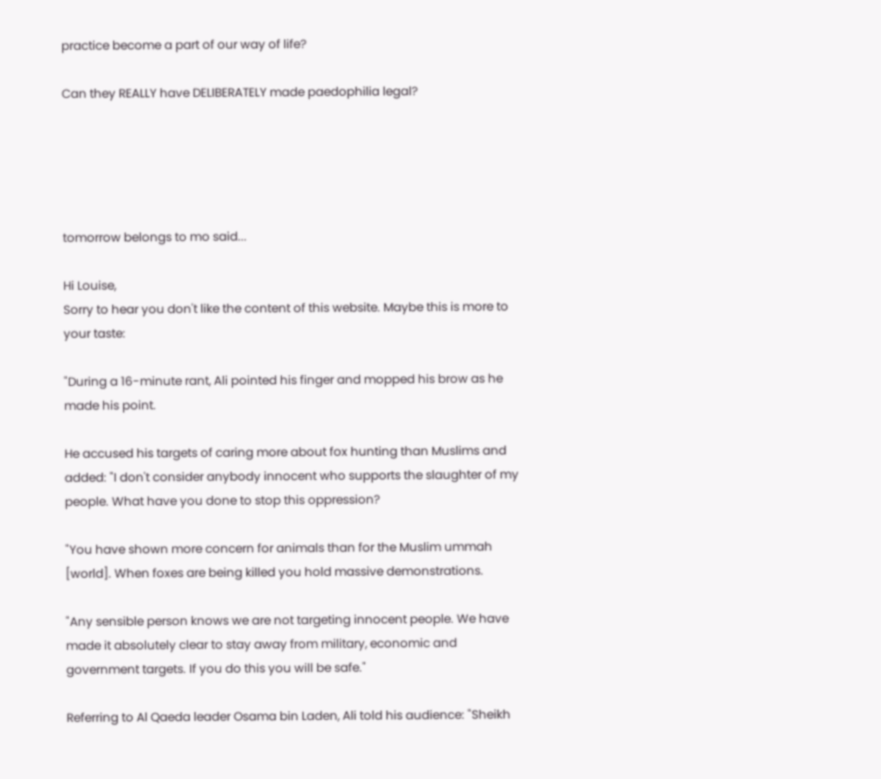practice become a part of our way of life?

Can they REALLY have DELIBERATELY made paedophilia legal?





tomorrow belongs to mo said...

Hi Louise,
Sorry to hear you don't like the content of this website. Maybe this is more to your taste:

"During a 16-minute rant, Ali pointed his finger and mopped his brow as he made his point.

He accused his targets of caring more about fox hunting than Muslims and added: "I don't consider anybody innocent who supports the slaughter of my people. What have you done to stop this oppression?

"You have shown more concern for animals than for the Muslim ummah [world]. When foxes are being killed you hold massive demonstrations.

"Any sensible person knows we are not targeting innocent people. We have made it absolutely clear to stay away from military, economic and government targets. If you do this you will be safe."

Referring to Al Qaeda leader Osama bin Laden, Ali told his audience: "Sheikh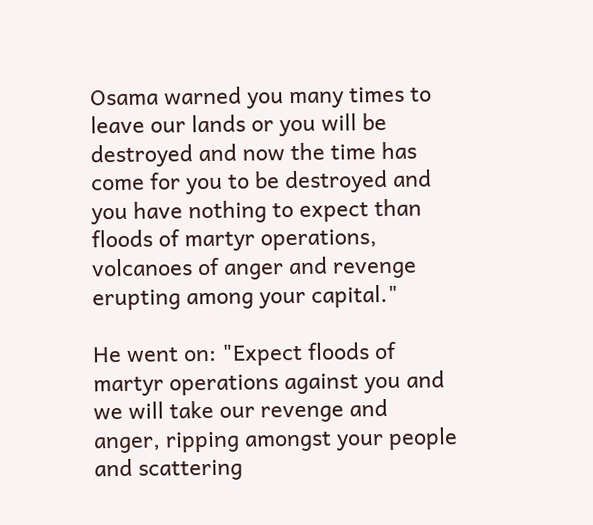Osama warned you many times to leave our lands or you will be destroyed and now the time has come for you to be destroyed and you have nothing to expect than floods of martyr operations, volcanoes of anger and revenge erupting among your capital."

He went on: "Expect floods of martyr operations against you and we will take our revenge and anger, ripping amongst your people and scattering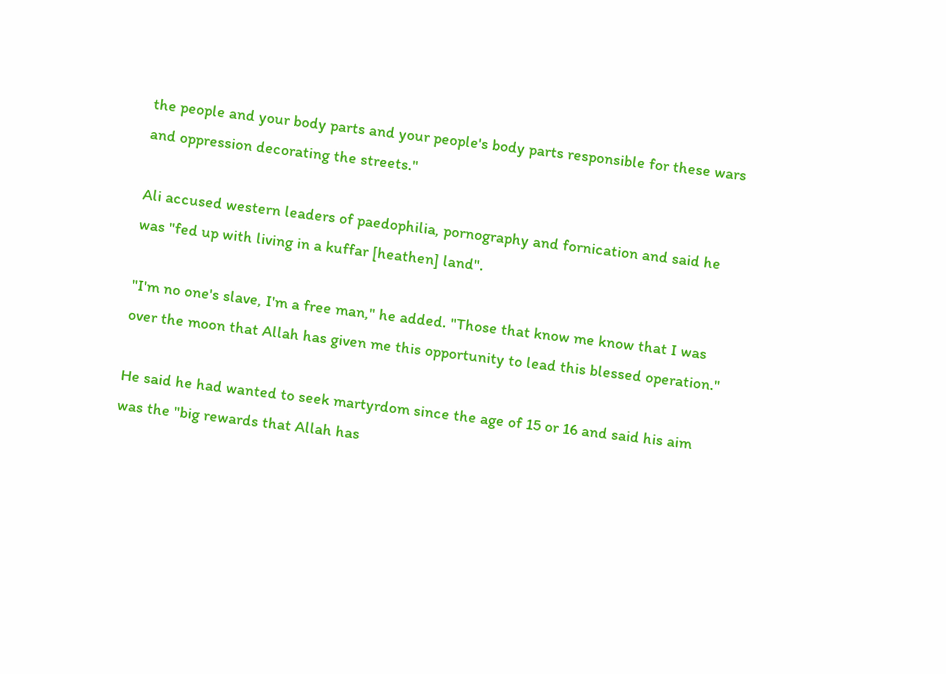the people and your body parts and your people's body parts responsible for these wars and oppression decorating the streets."

Ali accused western leaders of paedophilia, pornography and fornication and said he was "fed up with living in a kuffar [heathen] land".

"I'm no one's slave, I'm a free man," he added. "Those that know me know that I was over the moon that Allah has given me this opportunity to lead this blessed operation."

He said he had wanted to seek martyrdom since the age of 15 or 16 and said his aim was the "big rewards that Allah has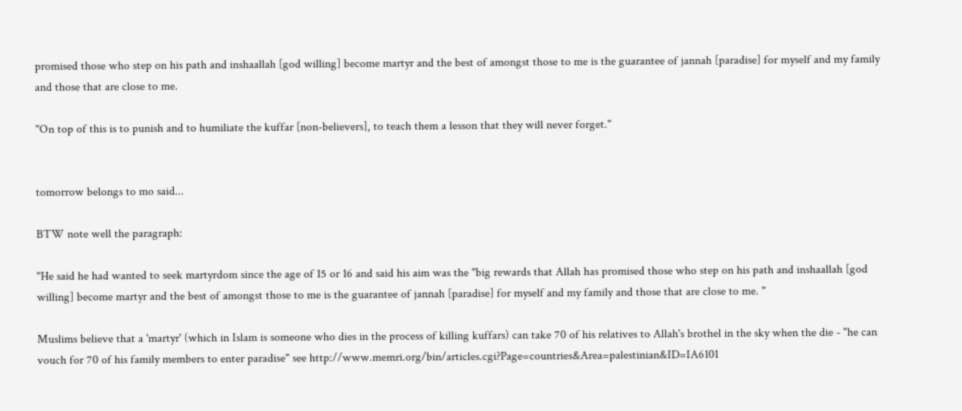promised those who step on his path and inshaallah [god willing] become martyr and the best of amongst those to me is the guarantee of jannah [paradise] for myself and my family and those that are close to me.

"On top of this is to punish and to humiliate the kuffar [non-believers], to teach them a lesson that they will never forget."


tomorrow belongs to mo said...

BTW note well the paragraph:

"He said he had wanted to seek martyrdom since the age of 15 or 16 and said his aim was the "big rewards that Allah has promised those who step on his path and inshaallah [god willing] become martyr and the best of amongst those to me is the guarantee of jannah [paradise] for myself and my family and those that are close to me. "

Muslims believe that a 'martyr' (which in Islam is someone who dies in the process of killing kuffars) can take 70 of his relatives to Allah's brothel in the sky when the die - "he can vouch for 70 of his family members to enter paradise" see http://www.memri.org/bin/articles.cgi?Page=countries&Area=palestinian&ID=IA6101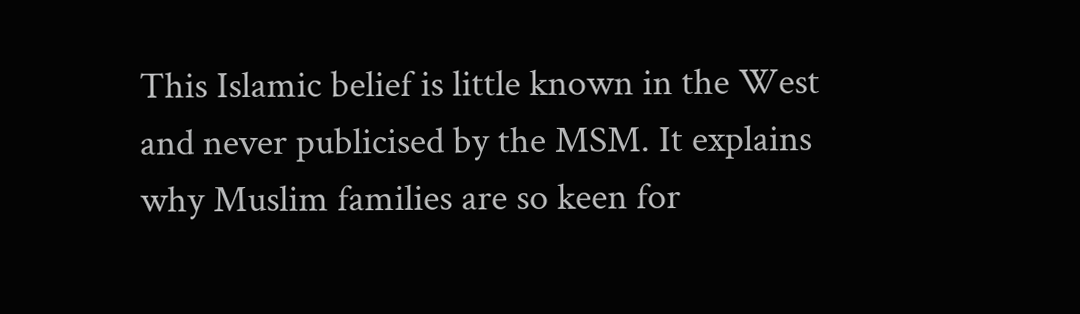This Islamic belief is little known in the West and never publicised by the MSM. It explains why Muslim families are so keen for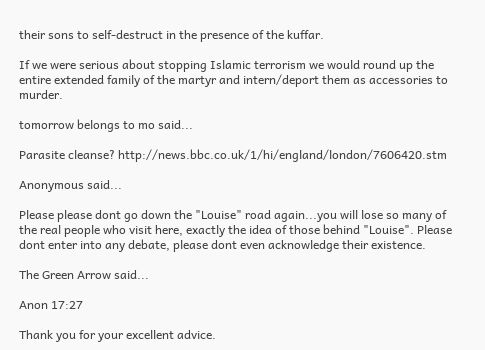their sons to self-destruct in the presence of the kuffar.

If we were serious about stopping Islamic terrorism we would round up the entire extended family of the martyr and intern/deport them as accessories to murder.

tomorrow belongs to mo said...

Parasite cleanse? http://news.bbc.co.uk/1/hi/england/london/7606420.stm

Anonymous said...

Please please dont go down the "Louise" road again...you will lose so many of the real people who visit here, exactly the idea of those behind "Louise". Please dont enter into any debate, please dont even acknowledge their existence.

The Green Arrow said...

Anon 17:27

Thank you for your excellent advice.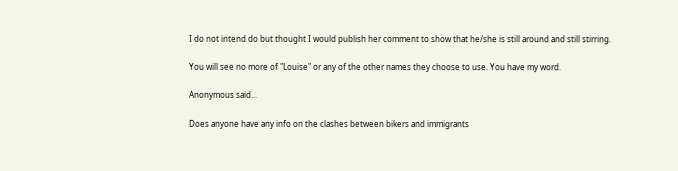I do not intend do but thought I would publish her comment to show that he/she is still around and still stirring.

You will see no more of "Louise" or any of the other names they choose to use. You have my word.

Anonymous said...

Does anyone have any info on the clashes between bikers and immigrants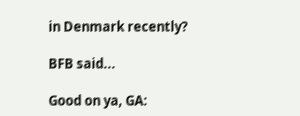in Denmark recently?

BFB said...

Good on ya, GA: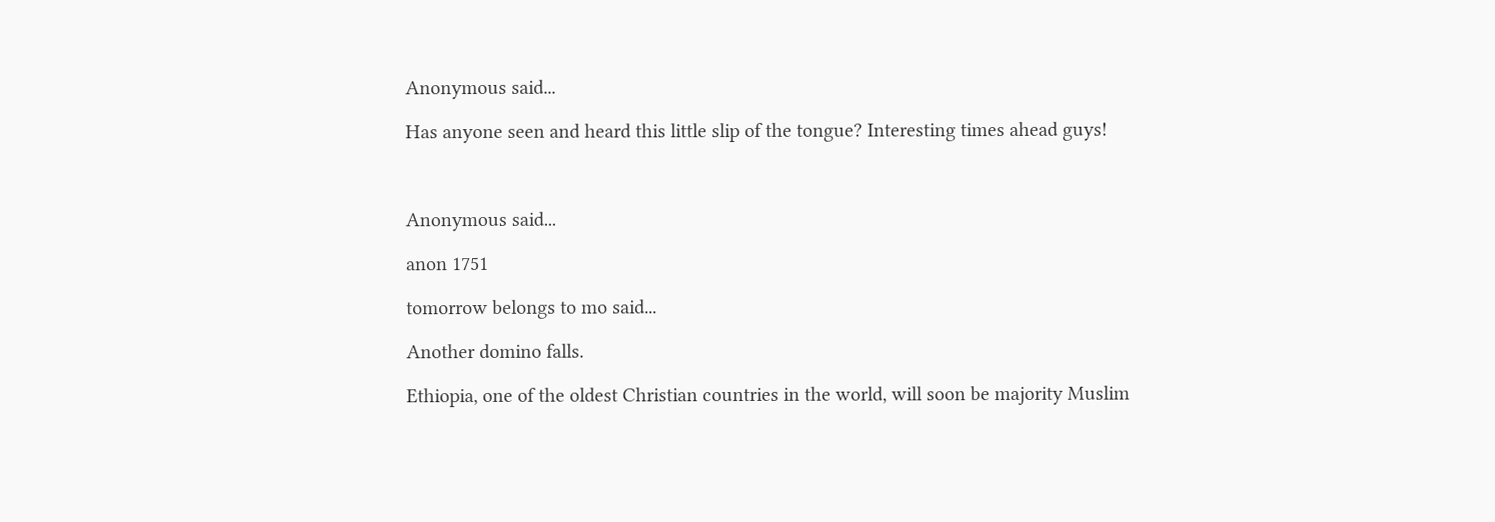Anonymous said...

Has anyone seen and heard this little slip of the tongue? Interesting times ahead guys!



Anonymous said...

anon 1751

tomorrow belongs to mo said...

Another domino falls.

Ethiopia, one of the oldest Christian countries in the world, will soon be majority Muslim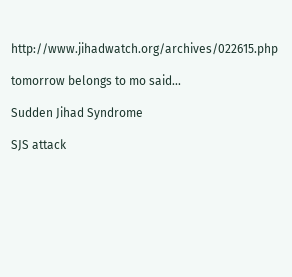http://www.jihadwatch.org/archives/022615.php

tomorrow belongs to mo said...

Sudden Jihad Syndrome

SJS attack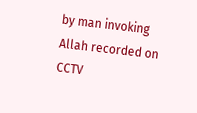by man invoking Allah recorded on CCTV